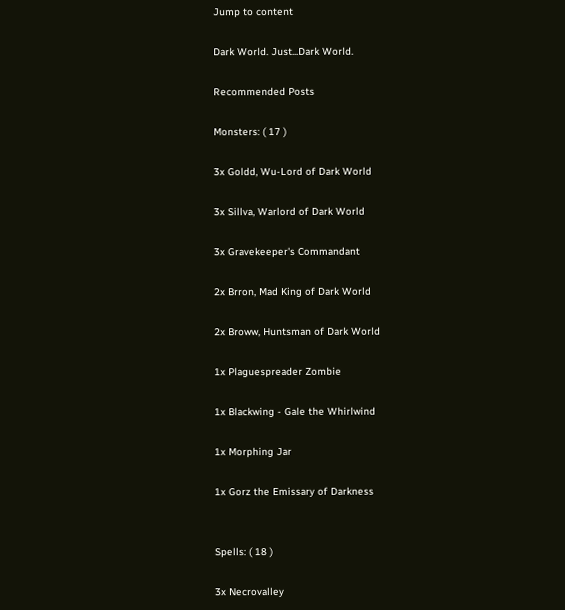Jump to content

Dark World. Just...Dark World.

Recommended Posts

Monsters: ( 17 )

3x Goldd, Wu-Lord of Dark World

3x Sillva, Warlord of Dark World

3x Gravekeeper's Commandant

2x Brron, Mad King of Dark World

2x Broww, Huntsman of Dark World

1x Plaguespreader Zombie

1x Blackwing - Gale the Whirlwind

1x Morphing Jar

1x Gorz the Emissary of Darkness


Spells: ( 18 )

3x Necrovalley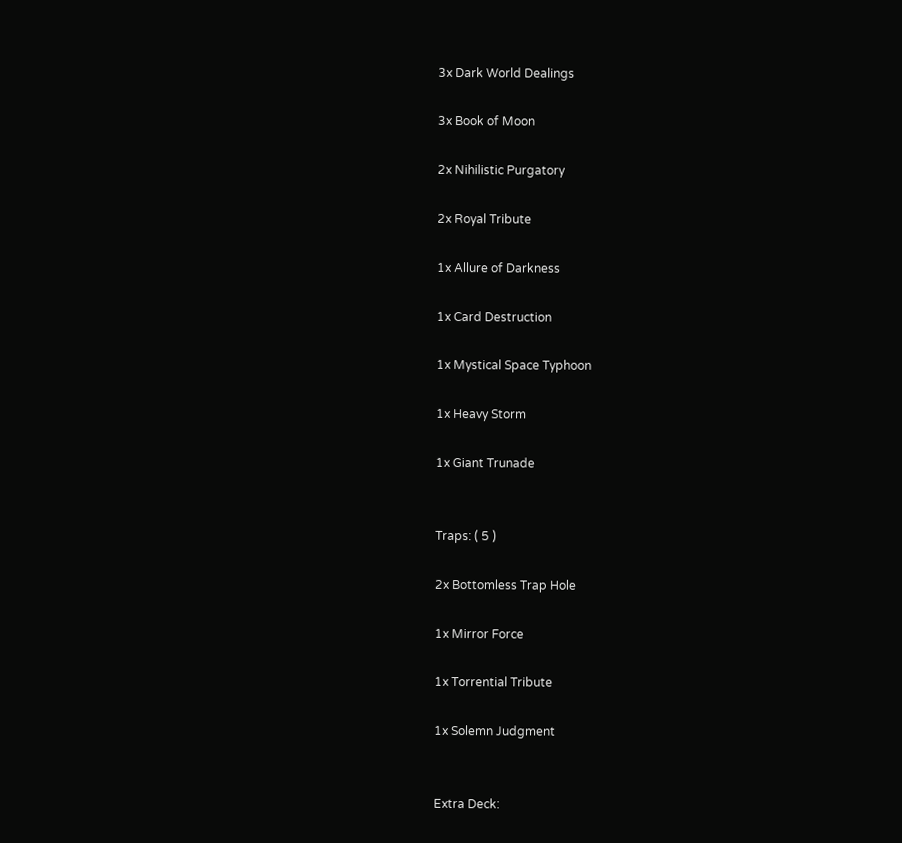3x Dark World Dealings

3x Book of Moon

2x Nihilistic Purgatory

2x Royal Tribute

1x Allure of Darkness

1x Card Destruction

1x Mystical Space Typhoon

1x Heavy Storm

1x Giant Trunade


Traps: ( 5 )

2x Bottomless Trap Hole

1x Mirror Force

1x Torrential Tribute

1x Solemn Judgment


Extra Deck: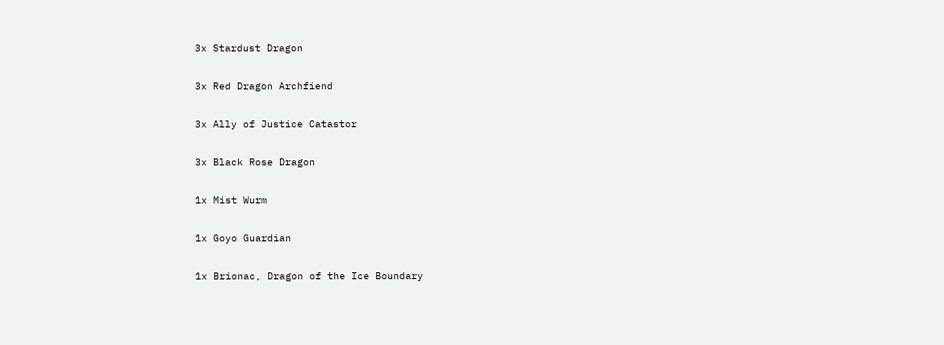3x Stardust Dragon

3x Red Dragon Archfiend

3x Ally of Justice Catastor

3x Black Rose Dragon

1x Mist Wurm

1x Goyo Guardian

1x Brionac, Dragon of the Ice Boundary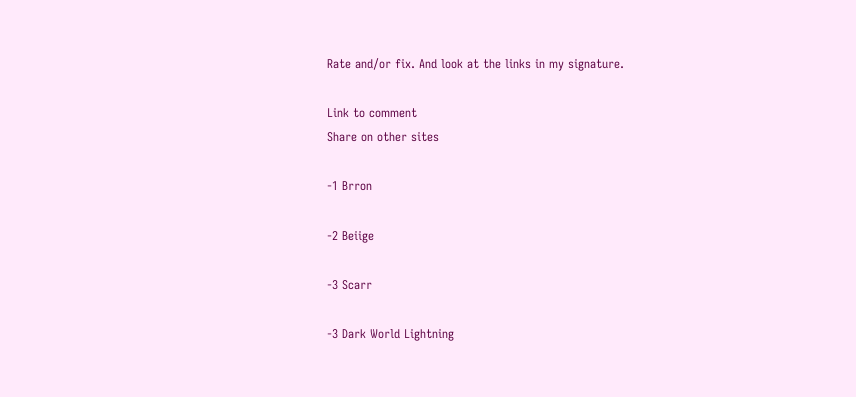Rate and/or fix. And look at the links in my signature.

Link to comment
Share on other sites

-1 Brron

-2 Beiige

-3 Scarr

-3 Dark World Lightning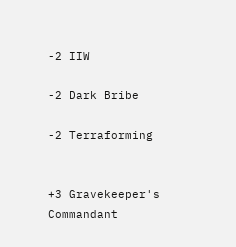-2 IIW

-2 Dark Bribe

-2 Terraforming


+3 Gravekeeper's Commandant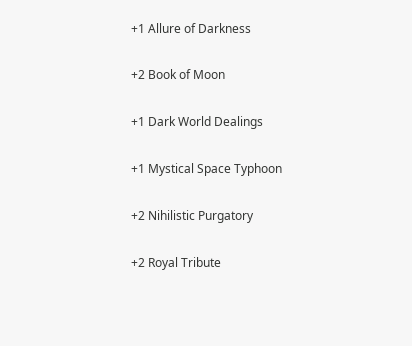+1 Allure of Darkness

+2 Book of Moon

+1 Dark World Dealings

+1 Mystical Space Typhoon

+2 Nihilistic Purgatory

+2 Royal Tribute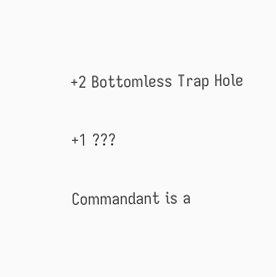+2 Bottomless Trap Hole


+1 ???


Commandant is a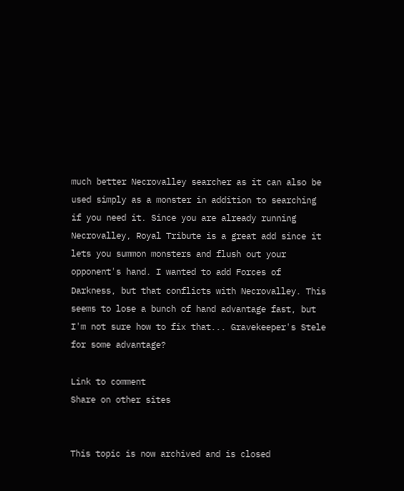much better Necrovalley searcher as it can also be used simply as a monster in addition to searching if you need it. Since you are already running Necrovalley, Royal Tribute is a great add since it lets you summon monsters and flush out your opponent's hand. I wanted to add Forces of Darkness, but that conflicts with Necrovalley. This seems to lose a bunch of hand advantage fast, but I'm not sure how to fix that... Gravekeeper's Stele for some advantage?

Link to comment
Share on other sites


This topic is now archived and is closed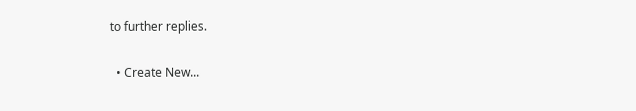to further replies.

  • Create New...